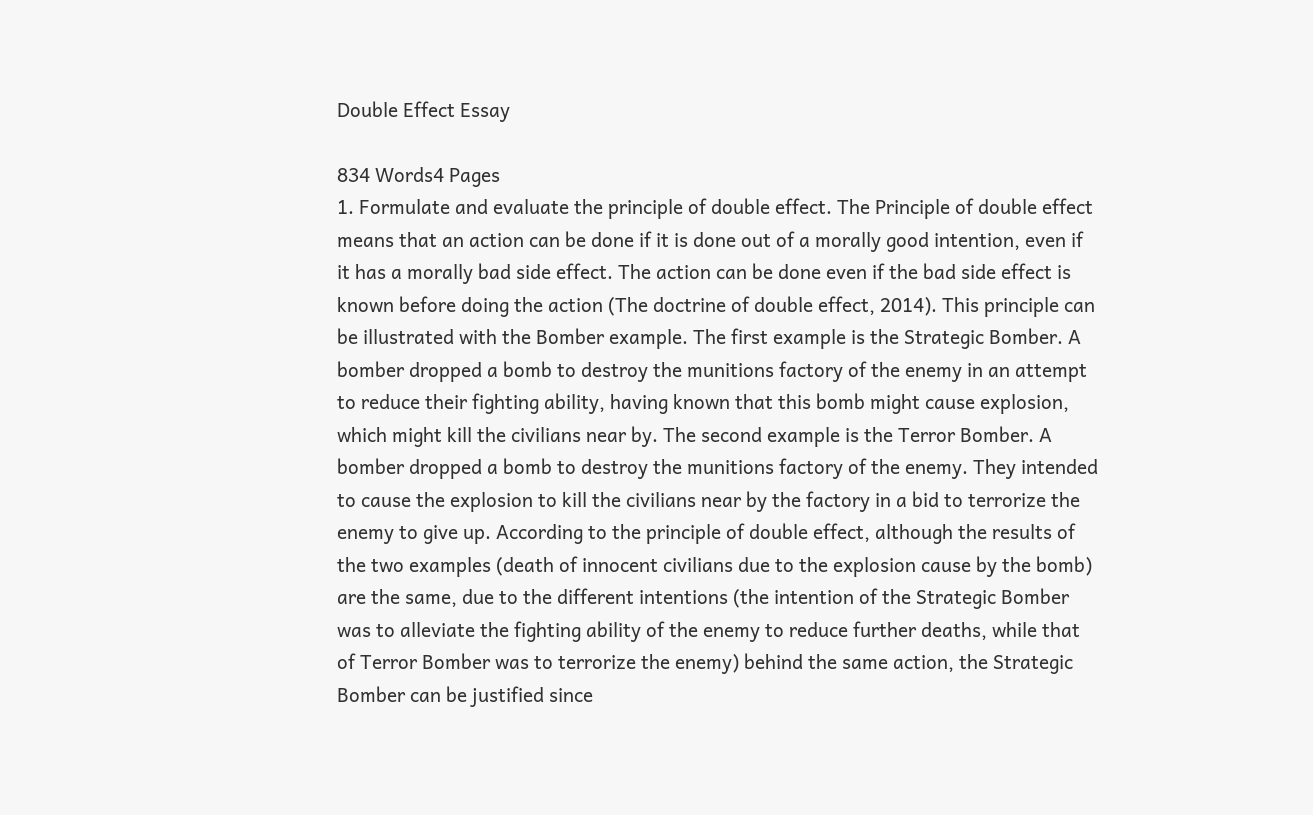Double Effect Essay

834 Words4 Pages
1. Formulate and evaluate the principle of double effect. The Principle of double effect means that an action can be done if it is done out of a morally good intention, even if it has a morally bad side effect. The action can be done even if the bad side effect is known before doing the action (The doctrine of double effect, 2014). This principle can be illustrated with the Bomber example. The first example is the Strategic Bomber. A bomber dropped a bomb to destroy the munitions factory of the enemy in an attempt to reduce their fighting ability, having known that this bomb might cause explosion, which might kill the civilians near by. The second example is the Terror Bomber. A bomber dropped a bomb to destroy the munitions factory of the enemy. They intended to cause the explosion to kill the civilians near by the factory in a bid to terrorize the enemy to give up. According to the principle of double effect, although the results of the two examples (death of innocent civilians due to the explosion cause by the bomb) are the same, due to the different intentions (the intention of the Strategic Bomber was to alleviate the fighting ability of the enemy to reduce further deaths, while that of Terror Bomber was to terrorize the enemy) behind the same action, the Strategic Bomber can be justified since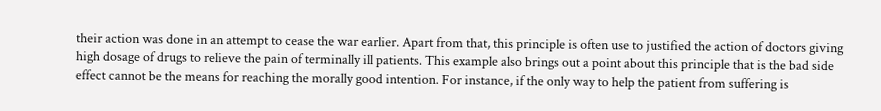their action was done in an attempt to cease the war earlier. Apart from that, this principle is often use to justified the action of doctors giving high dosage of drugs to relieve the pain of terminally ill patients. This example also brings out a point about this principle that is the bad side effect cannot be the means for reaching the morally good intention. For instance, if the only way to help the patient from suffering is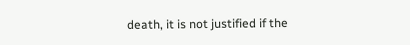death, it is not justified if the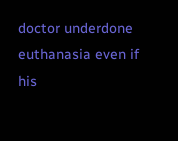doctor underdone euthanasia even if his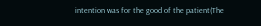intention was for the good of the patient(The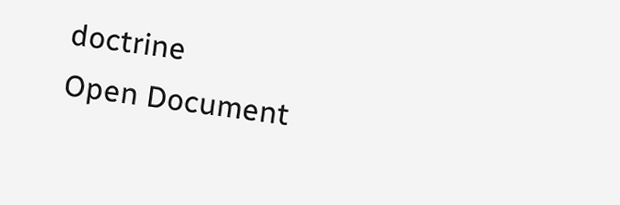doctrine
Open Document